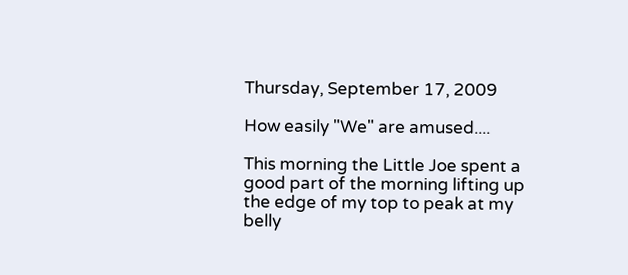Thursday, September 17, 2009

How easily "We" are amused....

This morning the Little Joe spent a good part of the morning lifting up the edge of my top to peak at my belly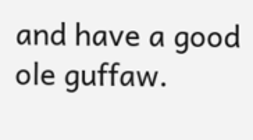and have a good ole guffaw.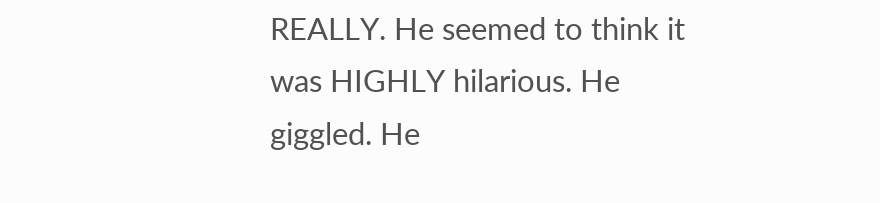REALLY. He seemed to think it was HIGHLY hilarious. He giggled. He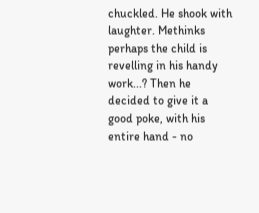chuckled. He shook with laughter. Methinks perhaps the child is revelling in his handy work...? Then he decided to give it a good poke, with his entire hand - no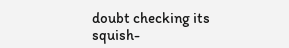doubt checking its squish-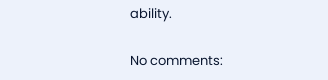ability.

No comments: